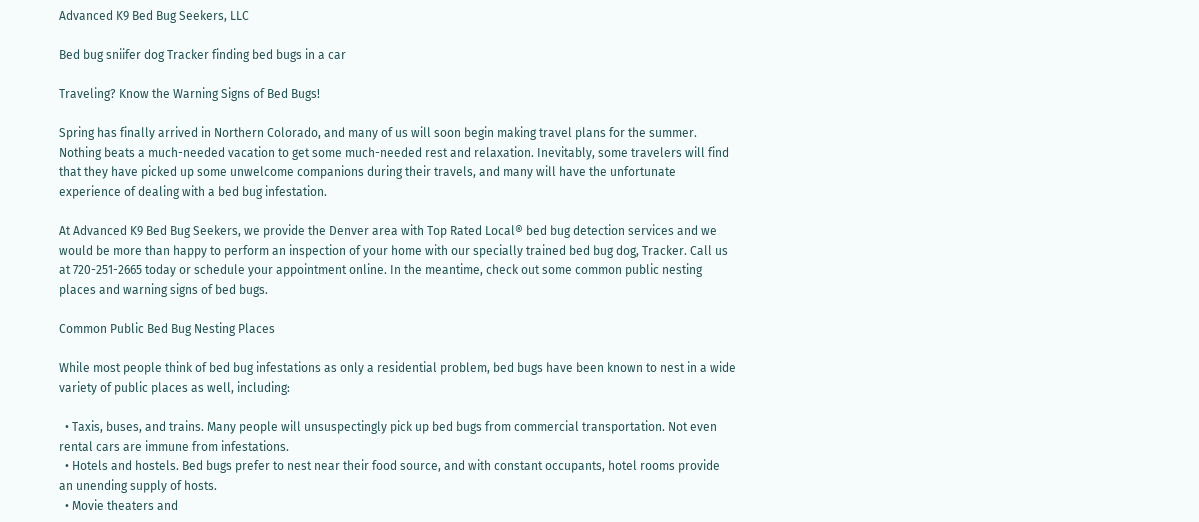Advanced K9 Bed Bug Seekers, LLC

Bed bug sniifer dog Tracker finding bed bugs in a car

Traveling? Know the Warning Signs of Bed Bugs!

Spring has finally arrived in Northern Colorado, and many of us will soon begin making travel plans for the summer. Nothing beats a much-needed vacation to get some much-needed rest and relaxation. Inevitably, some travelers will find that they have picked up some unwelcome companions during their travels, and many will have the unfortunate experience of dealing with a bed bug infestation.

At Advanced K9 Bed Bug Seekers, we provide the Denver area with Top Rated Local® bed bug detection services and we would be more than happy to perform an inspection of your home with our specially trained bed bug dog, Tracker. Call us at 720-251-2665 today or schedule your appointment online. In the meantime, check out some common public nesting places and warning signs of bed bugs.

Common Public Bed Bug Nesting Places

While most people think of bed bug infestations as only a residential problem, bed bugs have been known to nest in a wide variety of public places as well, including:

  • Taxis, buses, and trains. Many people will unsuspectingly pick up bed bugs from commercial transportation. Not even rental cars are immune from infestations.
  • Hotels and hostels. Bed bugs prefer to nest near their food source, and with constant occupants, hotel rooms provide an unending supply of hosts.
  • Movie theaters and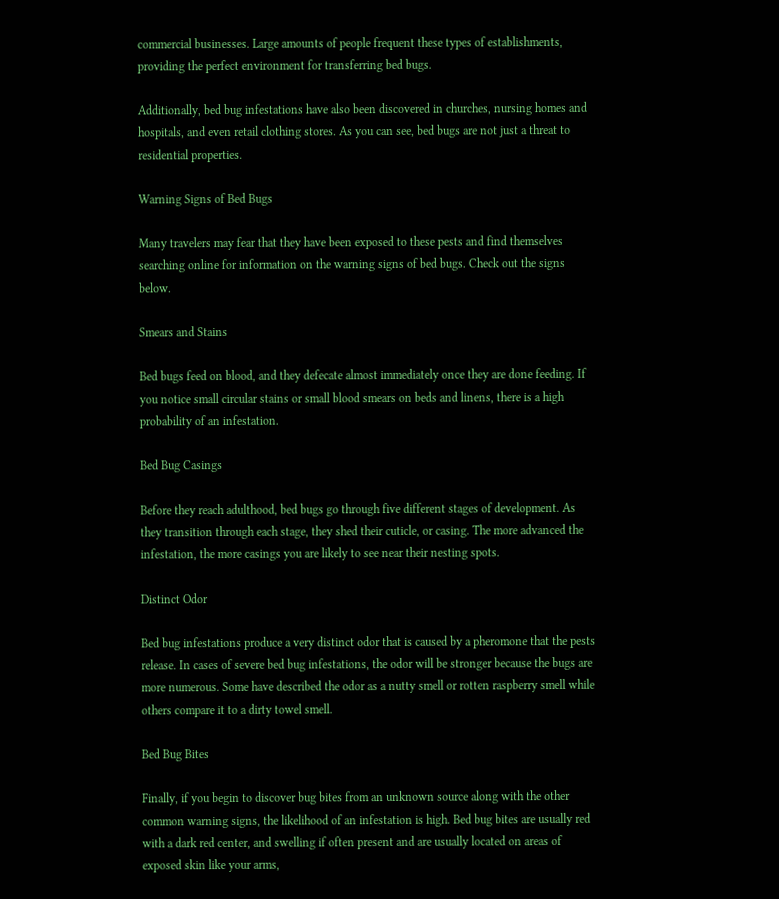commercial businesses. Large amounts of people frequent these types of establishments, providing the perfect environment for transferring bed bugs.

Additionally, bed bug infestations have also been discovered in churches, nursing homes and hospitals, and even retail clothing stores. As you can see, bed bugs are not just a threat to residential properties.

Warning Signs of Bed Bugs

Many travelers may fear that they have been exposed to these pests and find themselves searching online for information on the warning signs of bed bugs. Check out the signs below.

Smears and Stains

Bed bugs feed on blood, and they defecate almost immediately once they are done feeding. If you notice small circular stains or small blood smears on beds and linens, there is a high probability of an infestation.

Bed Bug Casings

Before they reach adulthood, bed bugs go through five different stages of development. As they transition through each stage, they shed their cuticle, or casing. The more advanced the infestation, the more casings you are likely to see near their nesting spots.

Distinct Odor

Bed bug infestations produce a very distinct odor that is caused by a pheromone that the pests release. In cases of severe bed bug infestations, the odor will be stronger because the bugs are more numerous. Some have described the odor as a nutty smell or rotten raspberry smell while others compare it to a dirty towel smell.

Bed Bug Bites

Finally, if you begin to discover bug bites from an unknown source along with the other common warning signs, the likelihood of an infestation is high. Bed bug bites are usually red with a dark red center, and swelling if often present and are usually located on areas of exposed skin like your arms,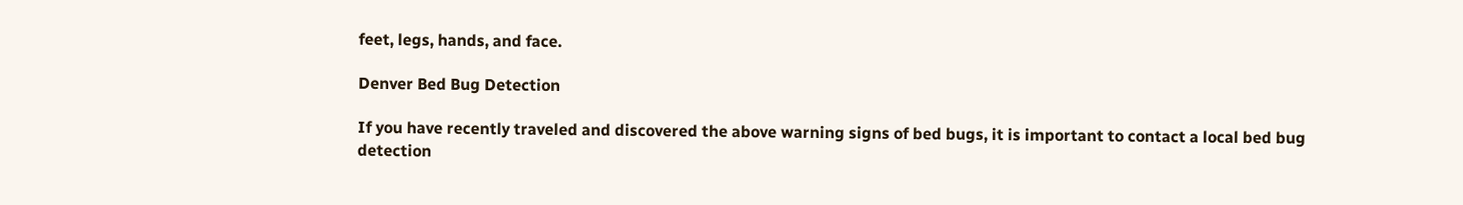feet, legs, hands, and face.

Denver Bed Bug Detection

If you have recently traveled and discovered the above warning signs of bed bugs, it is important to contact a local bed bug detection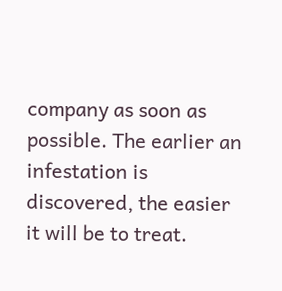company as soon as possible. The earlier an infestation is discovered, the easier it will be to treat.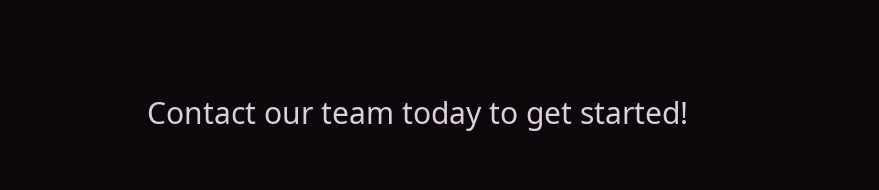Contact our team today to get started!